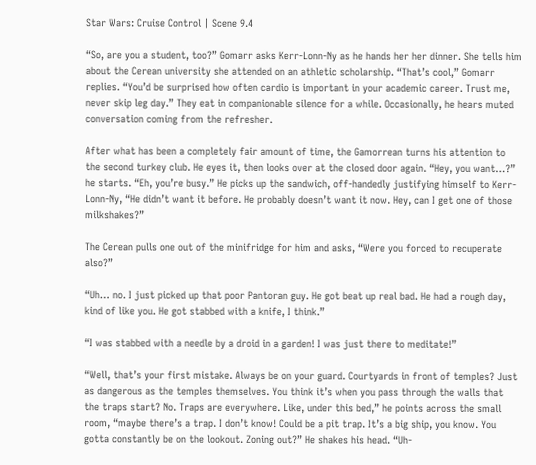Star Wars: Cruise Control | Scene 9.4

“So, are you a student, too?” Gomarr asks Kerr-Lonn-Ny as he hands her her dinner. She tells him about the Cerean university she attended on an athletic scholarship. “That’s cool,” Gomarr replies. “You’d be surprised how often cardio is important in your academic career. Trust me, never skip leg day.” They eat in companionable silence for a while. Occasionally, he hears muted conversation coming from the refresher.

After what has been a completely fair amount of time, the Gamorrean turns his attention to the second turkey club. He eyes it, then looks over at the closed door again. “Hey, you want…?” he starts. “Eh, you’re busy.” He picks up the sandwich, off-handedly justifying himself to Kerr-Lonn-Ny, “He didn’t want it before. He probably doesn’t want it now. Hey, can I get one of those milkshakes?”

The Cerean pulls one out of the minifridge for him and asks, “Were you forced to recuperate also?”

“Uh… no. I just picked up that poor Pantoran guy. He got beat up real bad. He had a rough day, kind of like you. He got stabbed with a knife, I think.”

“I was stabbed with a needle by a droid in a garden! I was just there to meditate!”

“Well, that’s your first mistake. Always be on your guard. Courtyards in front of temples? Just as dangerous as the temples themselves. You think it’s when you pass through the walls that the traps start? No. Traps are everywhere. Like, under this bed,” he points across the small room, “maybe there’s a trap. I don’t know! Could be a pit trap. It’s a big ship, you know. You gotta constantly be on the lookout. Zoning out?” He shakes his head. “Uh-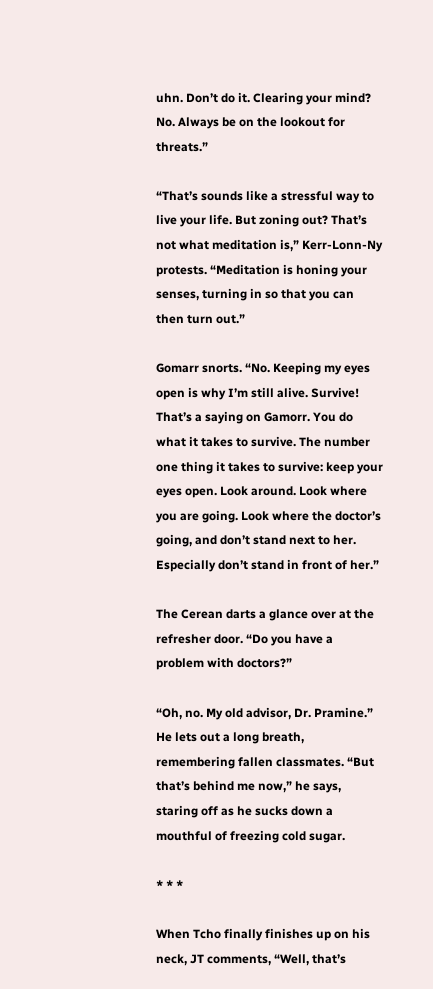uhn. Don’t do it. Clearing your mind? No. Always be on the lookout for threats.”

“That’s sounds like a stressful way to live your life. But zoning out? That’s not what meditation is,” Kerr-Lonn-Ny protests. “Meditation is honing your senses, turning in so that you can then turn out.”

Gomarr snorts. “No. Keeping my eyes open is why I’m still alive. Survive! That’s a saying on Gamorr. You do what it takes to survive. The number one thing it takes to survive: keep your eyes open. Look around. Look where you are going. Look where the doctor’s going, and don’t stand next to her. Especially don’t stand in front of her.”

The Cerean darts a glance over at the refresher door. “Do you have a problem with doctors?”

“Oh, no. My old advisor, Dr. Pramine.” He lets out a long breath, remembering fallen classmates. “But that’s behind me now,” he says, staring off as he sucks down a mouthful of freezing cold sugar.

* * *

When Tcho finally finishes up on his neck, JT comments, “Well, that’s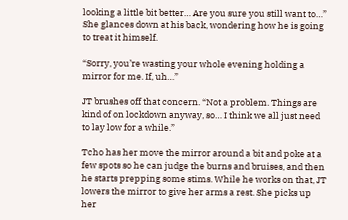looking a little bit better… Are you sure you still want to…” She glances down at his back, wondering how he is going to treat it himself.

“Sorry, you’re wasting your whole evening holding a mirror for me. If, uh…”

JT brushes off that concern. “Not a problem. Things are kind of on lockdown anyway, so… I think we all just need to lay low for a while.”

Tcho has her move the mirror around a bit and poke at a few spots so he can judge the burns and bruises, and then he starts prepping some stims. While he works on that, JT lowers the mirror to give her arms a rest. She picks up her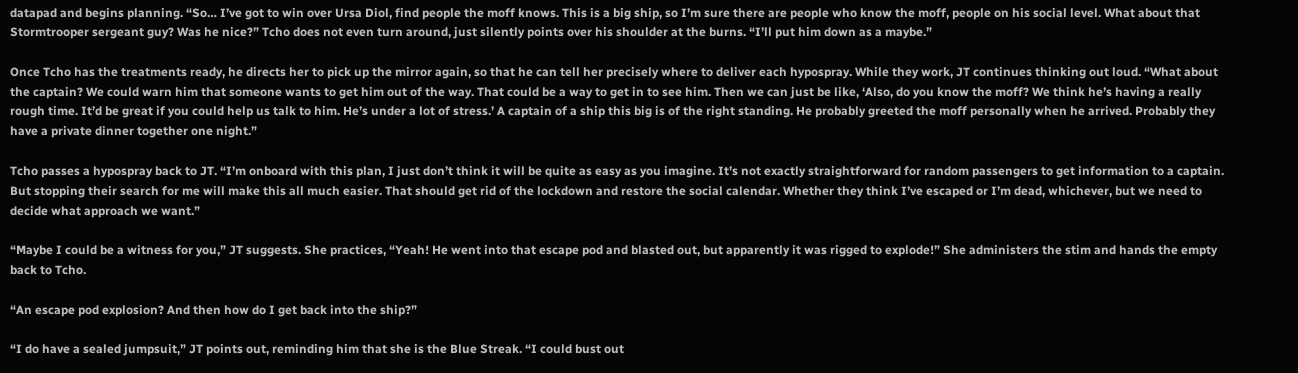datapad and begins planning. “So… I’ve got to win over Ursa Diol, find people the moff knows. This is a big ship, so I’m sure there are people who know the moff, people on his social level. What about that Stormtrooper sergeant guy? Was he nice?” Tcho does not even turn around, just silently points over his shoulder at the burns. “I’ll put him down as a maybe.”

Once Tcho has the treatments ready, he directs her to pick up the mirror again, so that he can tell her precisely where to deliver each hypospray. While they work, JT continues thinking out loud. “What about the captain? We could warn him that someone wants to get him out of the way. That could be a way to get in to see him. Then we can just be like, ‘Also, do you know the moff? We think he’s having a really rough time. It’d be great if you could help us talk to him. He’s under a lot of stress.’ A captain of a ship this big is of the right standing. He probably greeted the moff personally when he arrived. Probably they have a private dinner together one night.”

Tcho passes a hypospray back to JT. “I’m onboard with this plan, I just don’t think it will be quite as easy as you imagine. It’s not exactly straightforward for random passengers to get information to a captain. But stopping their search for me will make this all much easier. That should get rid of the lockdown and restore the social calendar. Whether they think I’ve escaped or I’m dead, whichever, but we need to decide what approach we want.”

“Maybe I could be a witness for you,” JT suggests. She practices, “Yeah! He went into that escape pod and blasted out, but apparently it was rigged to explode!” She administers the stim and hands the empty back to Tcho.

“An escape pod explosion? And then how do I get back into the ship?”

“I do have a sealed jumpsuit,” JT points out, reminding him that she is the Blue Streak. “I could bust out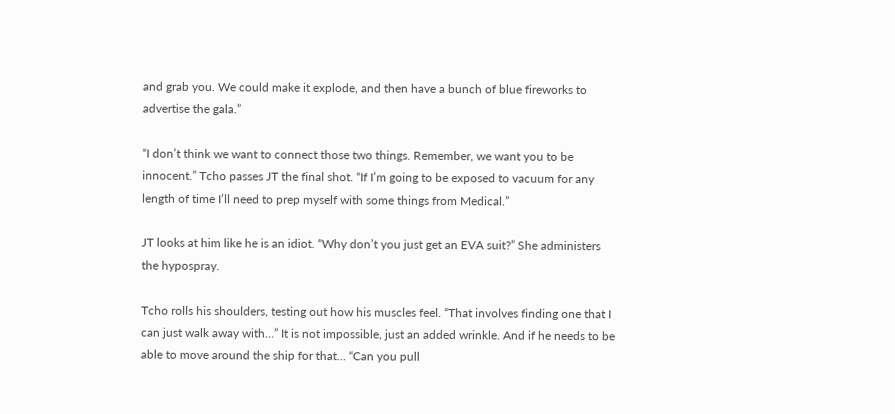and grab you. We could make it explode, and then have a bunch of blue fireworks to advertise the gala.”

“I don’t think we want to connect those two things. Remember, we want you to be innocent.” Tcho passes JT the final shot. “If I’m going to be exposed to vacuum for any length of time I’ll need to prep myself with some things from Medical.”

JT looks at him like he is an idiot. “Why don’t you just get an EVA suit?” She administers the hypospray.

Tcho rolls his shoulders, testing out how his muscles feel. “That involves finding one that I can just walk away with…” It is not impossible, just an added wrinkle. And if he needs to be able to move around the ship for that… “Can you pull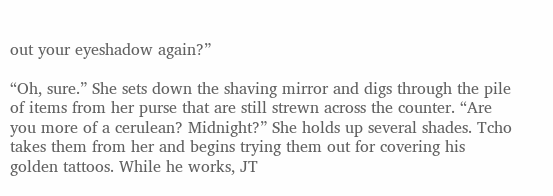out your eyeshadow again?”

“Oh, sure.” She sets down the shaving mirror and digs through the pile of items from her purse that are still strewn across the counter. “Are you more of a cerulean? Midnight?” She holds up several shades. Tcho takes them from her and begins trying them out for covering his golden tattoos. While he works, JT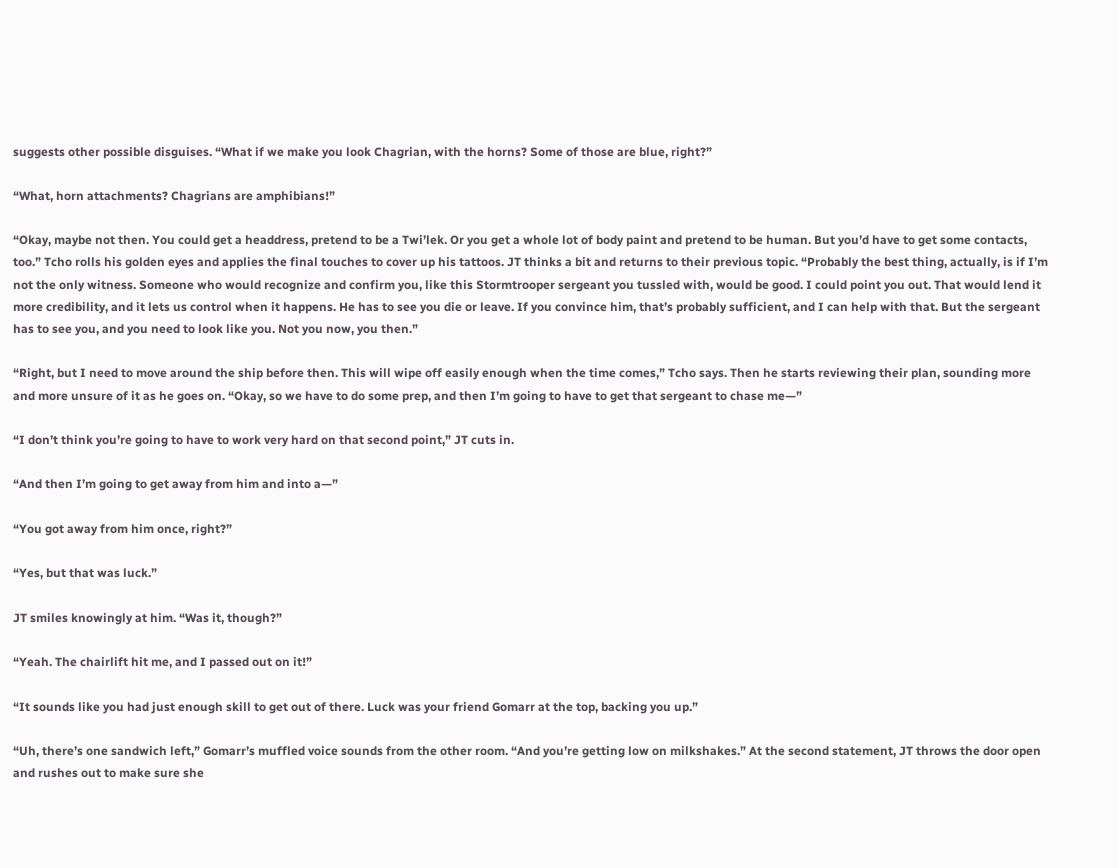suggests other possible disguises. “What if we make you look Chagrian, with the horns? Some of those are blue, right?”

“What, horn attachments? Chagrians are amphibians!”

“Okay, maybe not then. You could get a headdress, pretend to be a Twi’lek. Or you get a whole lot of body paint and pretend to be human. But you’d have to get some contacts, too.” Tcho rolls his golden eyes and applies the final touches to cover up his tattoos. JT thinks a bit and returns to their previous topic. “Probably the best thing, actually, is if I’m not the only witness. Someone who would recognize and confirm you, like this Stormtrooper sergeant you tussled with, would be good. I could point you out. That would lend it more credibility, and it lets us control when it happens. He has to see you die or leave. If you convince him, that’s probably sufficient, and I can help with that. But the sergeant has to see you, and you need to look like you. Not you now, you then.”

“Right, but I need to move around the ship before then. This will wipe off easily enough when the time comes,” Tcho says. Then he starts reviewing their plan, sounding more and more unsure of it as he goes on. “Okay, so we have to do some prep, and then I’m going to have to get that sergeant to chase me—”

“I don’t think you’re going to have to work very hard on that second point,” JT cuts in.

“And then I’m going to get away from him and into a—”

“You got away from him once, right?”

“Yes, but that was luck.”

JT smiles knowingly at him. “Was it, though?”

“Yeah. The chairlift hit me, and I passed out on it!”

“It sounds like you had just enough skill to get out of there. Luck was your friend Gomarr at the top, backing you up.”

“Uh, there’s one sandwich left,” Gomarr’s muffled voice sounds from the other room. “And you’re getting low on milkshakes.” At the second statement, JT throws the door open and rushes out to make sure she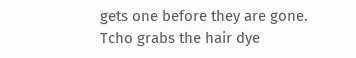gets one before they are gone. Tcho grabs the hair dye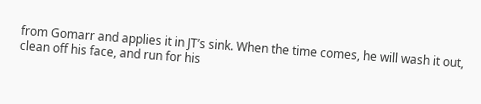from Gomarr and applies it in JT’s sink. When the time comes, he will wash it out, clean off his face, and run for his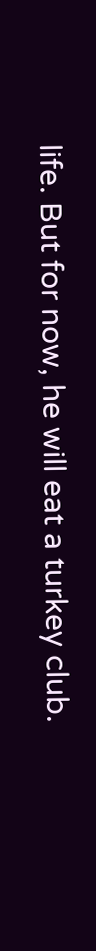life. But for now, he will eat a turkey club.